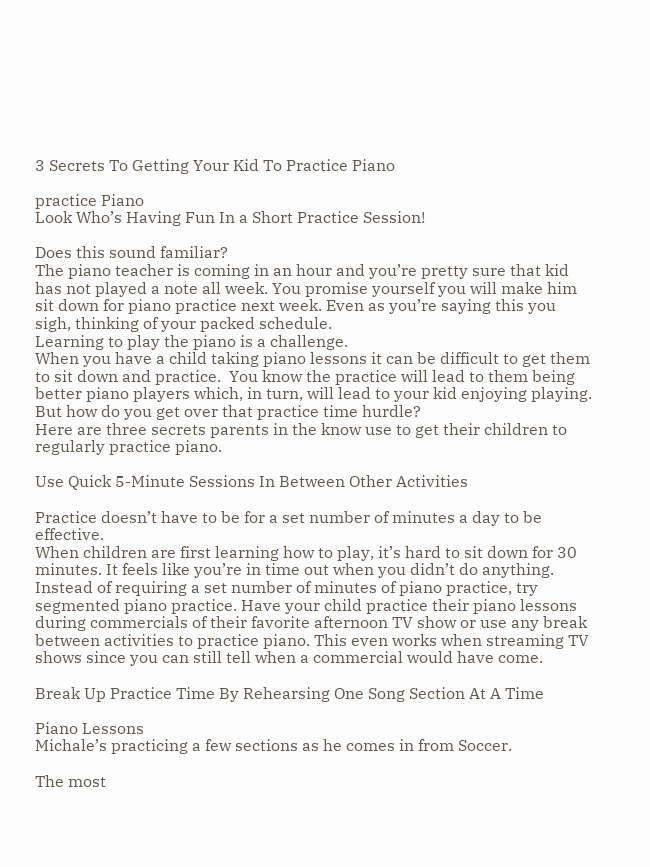3 Secrets To Getting Your Kid To Practice Piano

practice Piano
Look Who’s Having Fun In a Short Practice Session!

Does this sound familiar?
The piano teacher is coming in an hour and you’re pretty sure that kid has not played a note all week. You promise yourself you will make him sit down for piano practice next week. Even as you’re saying this you sigh, thinking of your packed schedule.
Learning to play the piano is a challenge.
When you have a child taking piano lessons it can be difficult to get them to sit down and practice.  You know the practice will lead to them being better piano players which, in turn, will lead to your kid enjoying playing.
But how do you get over that practice time hurdle?
Here are three secrets parents in the know use to get their children to regularly practice piano.

Use Quick 5-Minute Sessions In Between Other Activities

Practice doesn’t have to be for a set number of minutes a day to be effective.
When children are first learning how to play, it’s hard to sit down for 30 minutes. It feels like you’re in time out when you didn’t do anything. Instead of requiring a set number of minutes of piano practice, try segmented piano practice. Have your child practice their piano lessons during commercials of their favorite afternoon TV show or use any break between activities to practice piano. This even works when streaming TV shows since you can still tell when a commercial would have come.

Break Up Practice Time By Rehearsing One Song Section At A Time

Piano Lessons
Michale’s practicing a few sections as he comes in from Soccer.

The most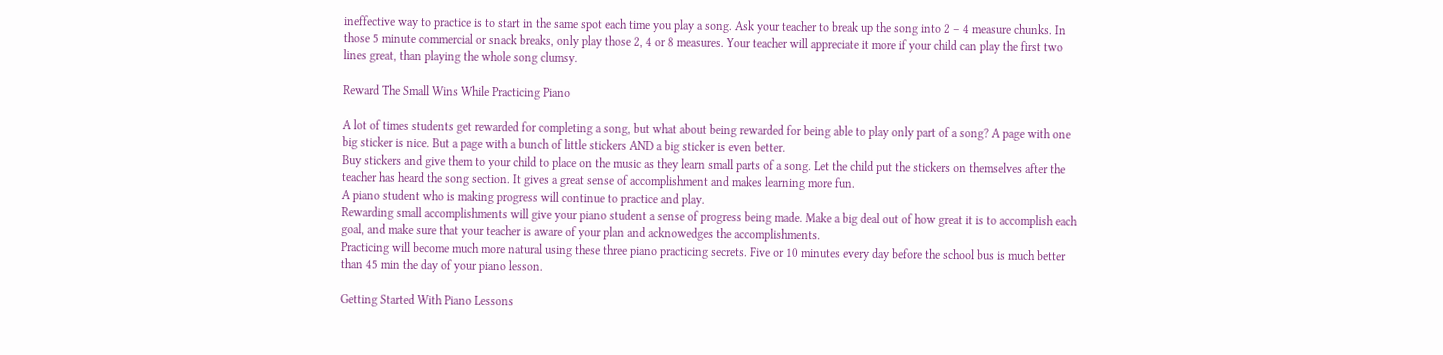ineffective way to practice is to start in the same spot each time you play a song. Ask your teacher to break up the song into 2 – 4 measure chunks. In those 5 minute commercial or snack breaks, only play those 2, 4 or 8 measures. Your teacher will appreciate it more if your child can play the first two lines great, than playing the whole song clumsy.

Reward The Small Wins While Practicing Piano

A lot of times students get rewarded for completing a song, but what about being rewarded for being able to play only part of a song? A page with one big sticker is nice. But a page with a bunch of little stickers AND a big sticker is even better.
Buy stickers and give them to your child to place on the music as they learn small parts of a song. Let the child put the stickers on themselves after the teacher has heard the song section. It gives a great sense of accomplishment and makes learning more fun.
A piano student who is making progress will continue to practice and play.
Rewarding small accomplishments will give your piano student a sense of progress being made. Make a big deal out of how great it is to accomplish each goal, and make sure that your teacher is aware of your plan and acknowedges the accomplishments.
Practicing will become much more natural using these three piano practicing secrets. Five or 10 minutes every day before the school bus is much better than 45 min the day of your piano lesson.

Getting Started With Piano Lessons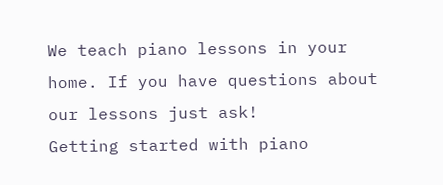We teach piano lessons in your home. If you have questions about our lessons just ask!
Getting started with piano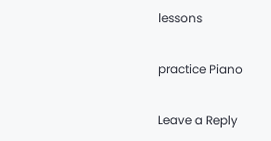lessons

practice Piano

Leave a Reply